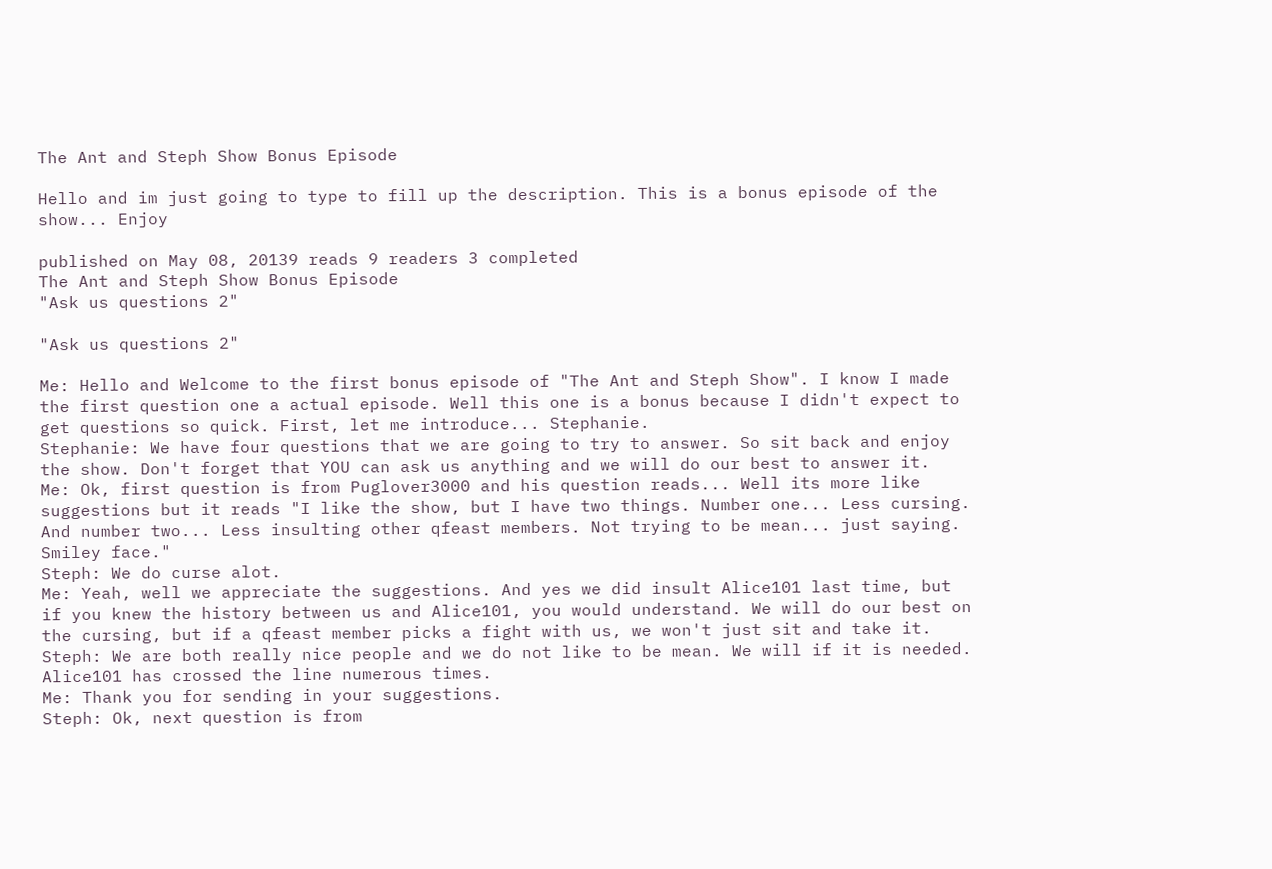The Ant and Steph Show Bonus Episode

Hello and im just going to type to fill up the description. This is a bonus episode of the show... Enjoy

published on May 08, 20139 reads 9 readers 3 completed
The Ant and Steph Show Bonus Episode
"Ask us questions 2"

"Ask us questions 2"

Me: Hello and Welcome to the first bonus episode of "The Ant and Steph Show". I know I made the first question one a actual episode. Well this one is a bonus because I didn't expect to get questions so quick. First, let me introduce... Stephanie.
Stephanie: We have four questions that we are going to try to answer. So sit back and enjoy the show. Don't forget that YOU can ask us anything and we will do our best to answer it.
Me: Ok, first question is from Puglover3000 and his question reads... Well its more like suggestions but it reads "I like the show, but I have two things. Number one... Less cursing. And number two... Less insulting other qfeast members. Not trying to be mean... just saying. Smiley face."
Steph: We do curse alot.
Me: Yeah, well we appreciate the suggestions. And yes we did insult Alice101 last time, but if you knew the history between us and Alice101, you would understand. We will do our best on the cursing, but if a qfeast member picks a fight with us, we won't just sit and take it.
Steph: We are both really nice people and we do not like to be mean. We will if it is needed. Alice101 has crossed the line numerous times.
Me: Thank you for sending in your suggestions.
Steph: Ok, next question is from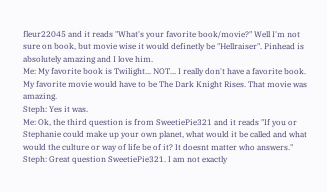fleur22045 and it reads "What's your favorite book/movie?" Well I'm not sure on book, but movie wise it would definetly be "Hellraiser". Pinhead is absolutely amazing and I love him.
Me: My favorite book is Twilight... NOT... I really don't have a favorite book. My favorite movie would have to be The Dark Knight Rises. That movie was amazing.
Steph: Yes it was.
Me: Ok, the third question is from SweetiePie321 and it reads "If you or Stephanie could make up your own planet, what would it be called and what would the culture or way of life be of it? It doesnt matter who answers."
Steph: Great question SweetiePie321. I am not exactly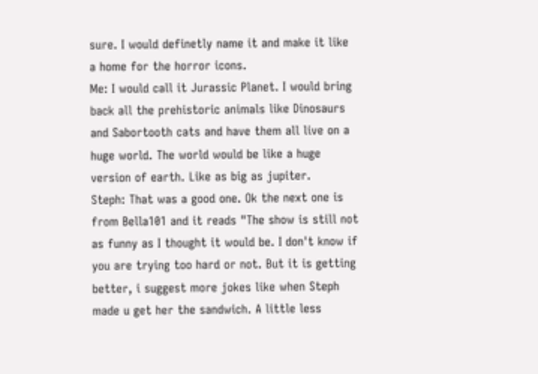sure. I would definetly name it and make it like a home for the horror icons.
Me: I would call it Jurassic Planet. I would bring back all the prehistoric animals like Dinosaurs and Sabortooth cats and have them all live on a huge world. The world would be like a huge version of earth. Like as big as jupiter.
Steph: That was a good one. Ok the next one is from Bella101 and it reads "The show is still not as funny as I thought it would be. I don't know if you are trying too hard or not. But it is getting better, i suggest more jokes like when Steph made u get her the sandwich. A little less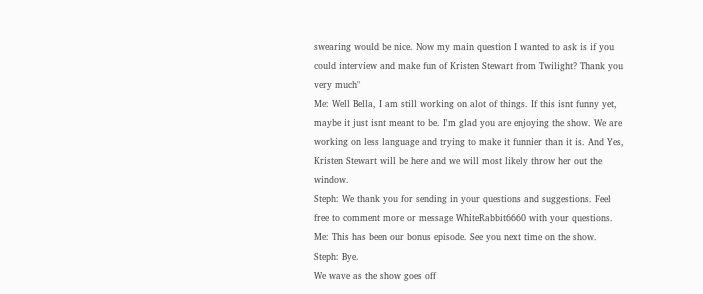swearing would be nice. Now my main question I wanted to ask is if you could interview and make fun of Kristen Stewart from Twilight? Thank you very much"
Me: Well Bella, I am still working on alot of things. If this isnt funny yet, maybe it just isnt meant to be. I'm glad you are enjoying the show. We are working on less language and trying to make it funnier than it is. And Yes, Kristen Stewart will be here and we will most likely throw her out the window.
Steph: We thank you for sending in your questions and suggestions. Feel free to comment more or message WhiteRabbit6660 with your questions.
Me: This has been our bonus episode. See you next time on the show.
Steph: Bye.
We wave as the show goes off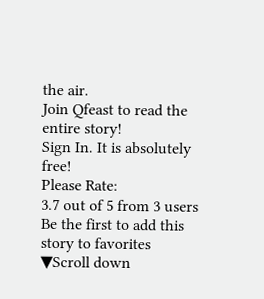the air.
Join Qfeast to read the entire story!
Sign In. It is absolutely free!
Please Rate:
3.7 out of 5 from 3 users
Be the first to add this story to favorites
▼Scroll down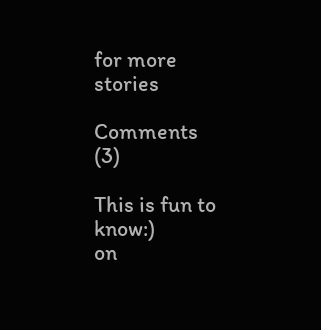for more stories

Comments (3)

This is fun to know:)
on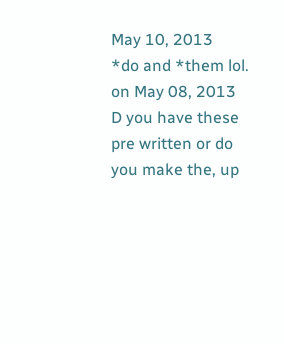May 10, 2013
*do and *them lol.
on May 08, 2013
D you have these pre written or do you make the, up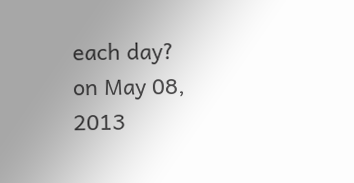each day?
on May 08, 2013